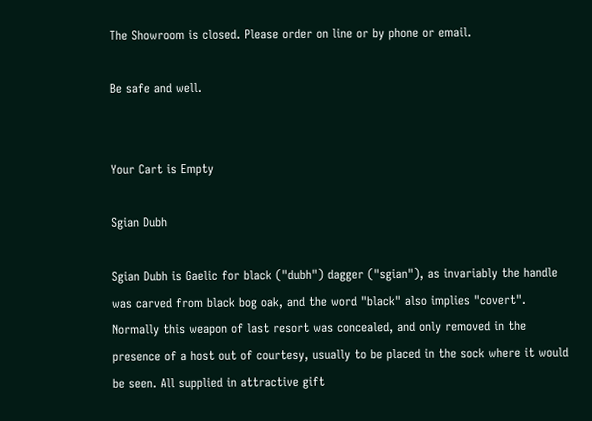The Showroom is closed. Please order on line or by phone or email.

Be safe and well.


Your Cart is Empty

Sgian Dubh

Sgian Dubh is Gaelic for black ("dubh") dagger ("sgian"), as invariably the handle was carved from black bog oak, and the word "black" also implies "covert". Normally this weapon of last resort was concealed, and only removed in the presence of a host out of courtesy, usually to be placed in the sock where it would be seen. All supplied in attractive gift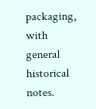packaging, with general historical notes.